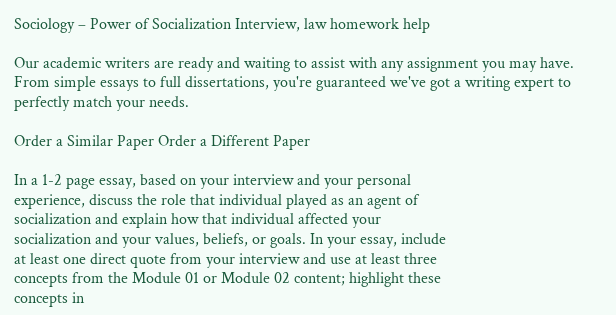Sociology – Power of Socialization Interview, law homework help

Our academic writers are ready and waiting to assist with any assignment you may have. From simple essays to full dissertations, you're guaranteed we've got a writing expert to perfectly match your needs.

Order a Similar Paper Order a Different Paper

In a 1-2 page essay, based on your interview and your personal
experience, discuss the role that individual played as an agent of
socialization and explain how that individual affected your
socialization and your values, beliefs, or goals. In your essay, include
at least one direct quote from your interview and use at least three
concepts from the Module 01 or Module 02 content; highlight these
concepts in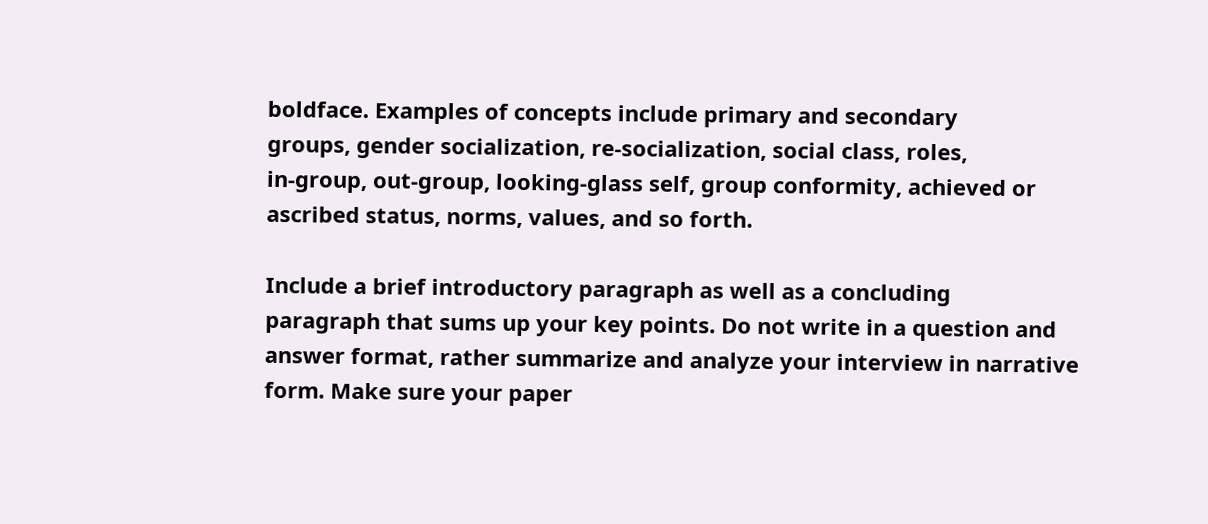boldface. Examples of concepts include primary and secondary
groups, gender socialization, re-socialization, social class, roles,
in-group, out-group, looking-glass self, group conformity, achieved or
ascribed status, norms, values, and so forth.

Include a brief introductory paragraph as well as a concluding
paragraph that sums up your key points. Do not write in a question and
answer format, rather summarize and analyze your interview in narrative
form. Make sure your paper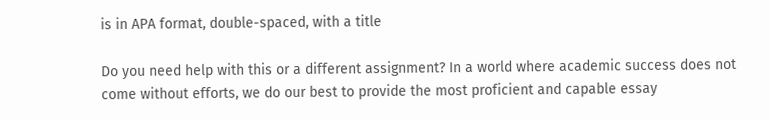is in APA format, double-spaced, with a title

Do you need help with this or a different assignment? In a world where academic success does not come without efforts, we do our best to provide the most proficient and capable essay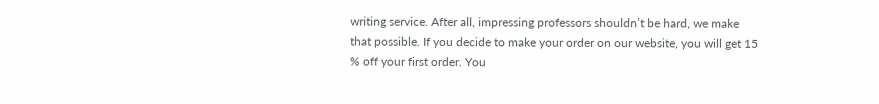writing service. After all, impressing professors shouldn’t be hard, we make that possible. If you decide to make your order on our website, you will get 15 % off your first order. You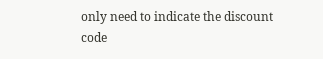only need to indicate the discount code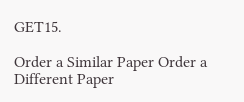GET15.

Order a Similar Paper Order a Different Paper